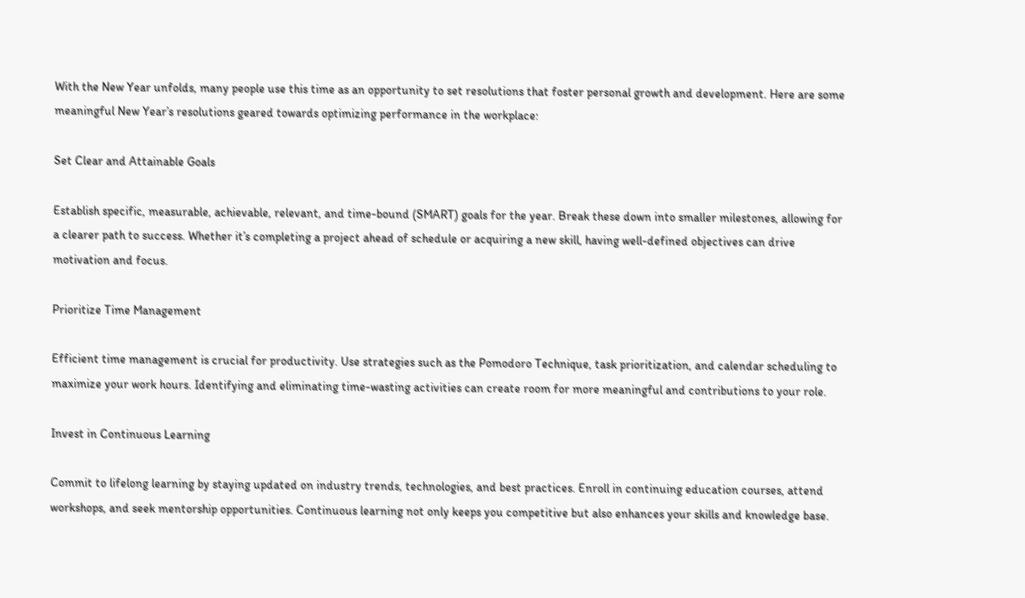With the New Year unfolds, many people use this time as an opportunity to set resolutions that foster personal growth and development. Here are some meaningful New Year’s resolutions geared towards optimizing performance in the workplace:

Set Clear and Attainable Goals

Establish specific, measurable, achievable, relevant, and time-bound (SMART) goals for the year. Break these down into smaller milestones, allowing for a clearer path to success. Whether it’s completing a project ahead of schedule or acquiring a new skill, having well-defined objectives can drive motivation and focus.

Prioritize Time Management

Efficient time management is crucial for productivity. Use strategies such as the Pomodoro Technique, task prioritization, and calendar scheduling to maximize your work hours. Identifying and eliminating time-wasting activities can create room for more meaningful and contributions to your role.

Invest in Continuous Learning

Commit to lifelong learning by staying updated on industry trends, technologies, and best practices. Enroll in continuing education courses, attend workshops, and seek mentorship opportunities. Continuous learning not only keeps you competitive but also enhances your skills and knowledge base.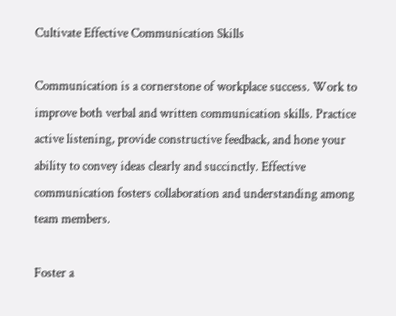Cultivate Effective Communication Skills

Communication is a cornerstone of workplace success. Work to improve both verbal and written communication skills. Practice active listening, provide constructive feedback, and hone your ability to convey ideas clearly and succinctly. Effective communication fosters collaboration and understanding among team members.

Foster a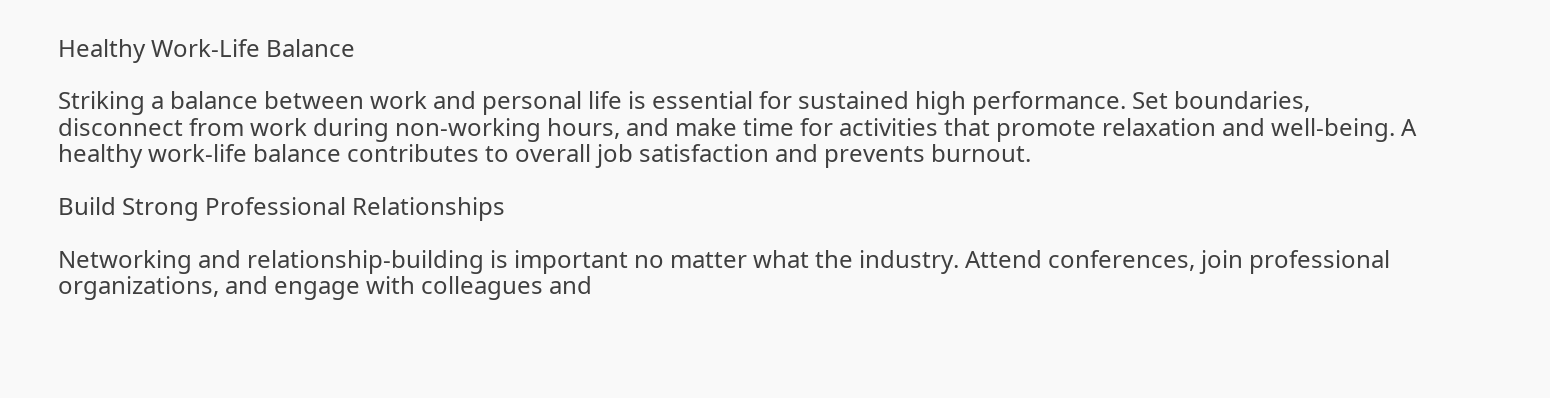Healthy Work-Life Balance

Striking a balance between work and personal life is essential for sustained high performance. Set boundaries, disconnect from work during non-working hours, and make time for activities that promote relaxation and well-being. A healthy work-life balance contributes to overall job satisfaction and prevents burnout.

Build Strong Professional Relationships

Networking and relationship-building is important no matter what the industry. Attend conferences, join professional organizations, and engage with colleagues and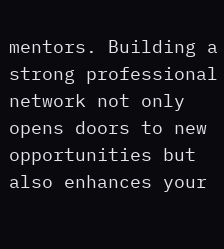mentors. Building a strong professional network not only opens doors to new opportunities but also enhances your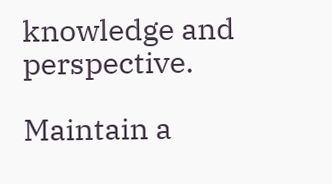knowledge and perspective.

Maintain a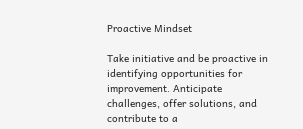Proactive Mindset

Take initiative and be proactive in identifying opportunities for improvement. Anticipate challenges, offer solutions, and contribute to a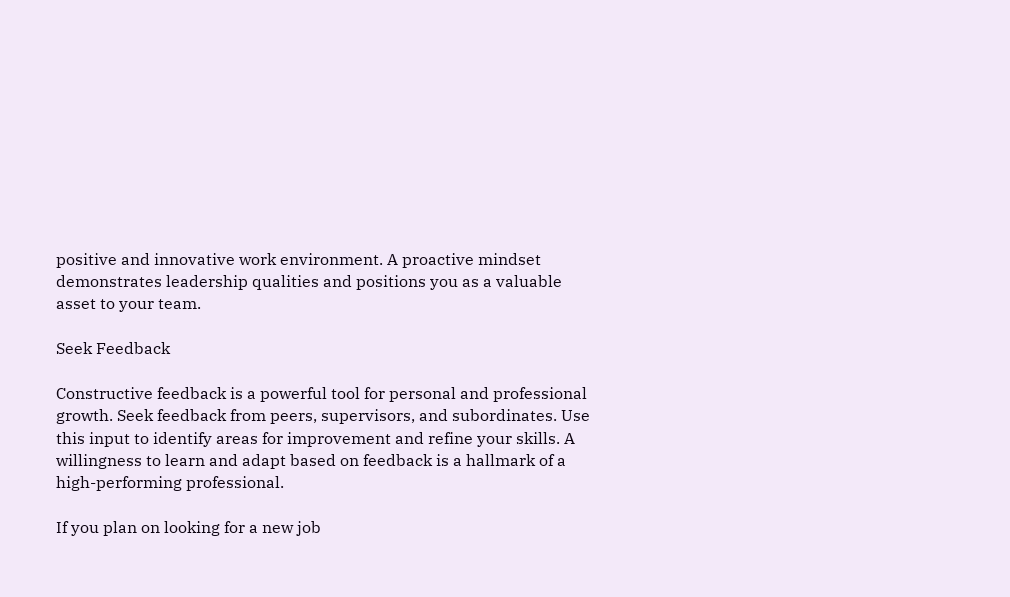positive and innovative work environment. A proactive mindset demonstrates leadership qualities and positions you as a valuable asset to your team.

Seek Feedback

Constructive feedback is a powerful tool for personal and professional growth. Seek feedback from peers, supervisors, and subordinates. Use this input to identify areas for improvement and refine your skills. A willingness to learn and adapt based on feedback is a hallmark of a high-performing professional.

If you plan on looking for a new job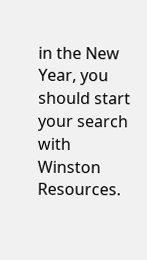in the New Year, you should start your search with Winston Resources.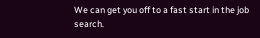We can get you off to a fast start in the job search.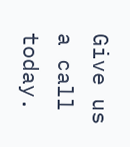Give us a call today.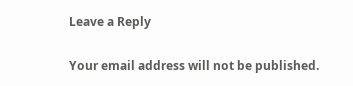Leave a Reply

Your email address will not be published.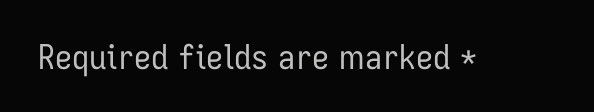Required fields are marked *